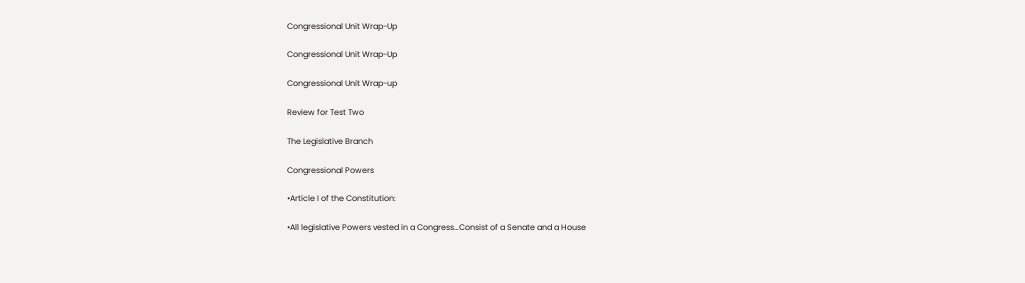Congressional Unit Wrap-Up

Congressional Unit Wrap-Up

Congressional Unit Wrap-up

Review for Test Two

The Legislative Branch

Congressional Powers

•Article I of the Constitution:

•All legislative Powers vested in a Congress…Consist of a Senate and a House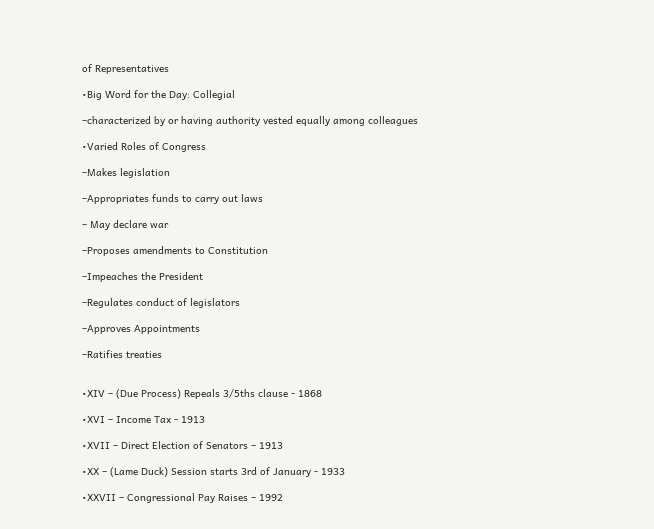of Representatives

•Big Word for the Day: Collegial

–characterized by or having authority vested equally among colleagues

•Varied Roles of Congress

–Makes legislation

–Appropriates funds to carry out laws

– May declare war

–Proposes amendments to Constitution

–Impeaches the President

–Regulates conduct of legislators

–Approves Appointments

–Ratifies treaties


•XIV – (Due Process) Repeals 3/5ths clause - 1868

•XVI – Income Tax - 1913

•XVII – Direct Election of Senators – 1913

•XX – (Lame Duck) Session starts 3rd of January - 1933

•XXVII – Congressional Pay Raises – 1992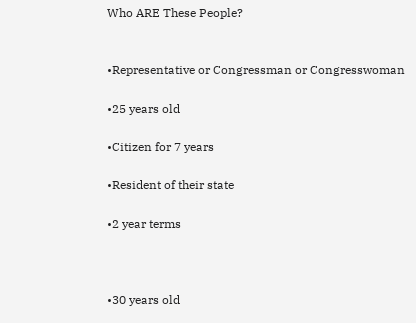Who ARE These People?


•Representative or Congressman or Congresswoman

•25 years old

•Citizen for 7 years

•Resident of their state

•2 year terms



•30 years old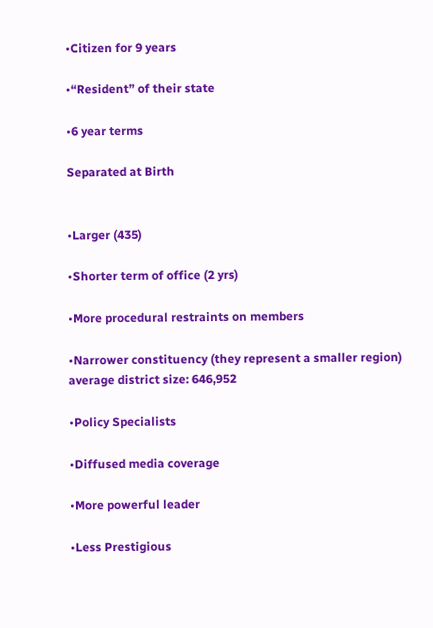•Citizen for 9 years

•“Resident” of their state

•6 year terms

Separated at Birth


•Larger (435)

•Shorter term of office (2 yrs)

•More procedural restraints on members

•Narrower constituency (they represent a smaller region) average district size: 646,952

•Policy Specialists

•Diffused media coverage

•More powerful leader

•Less Prestigious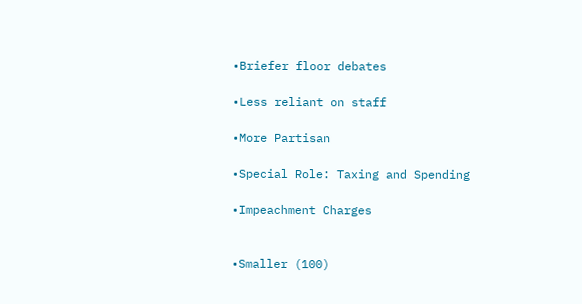•Briefer floor debates

•Less reliant on staff

•More Partisan

•Special Role: Taxing and Spending

•Impeachment Charges


•Smaller (100)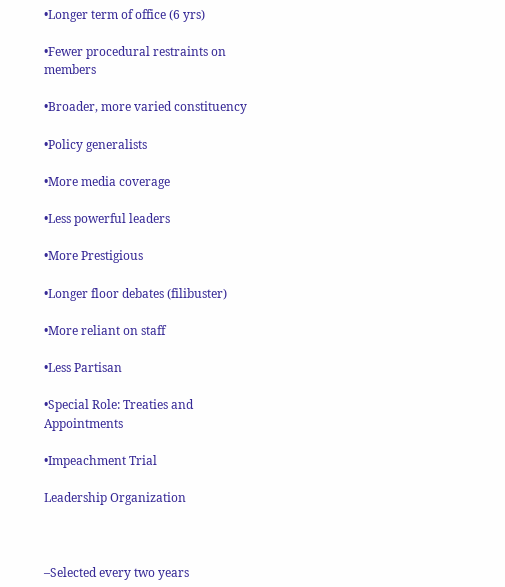•Longer term of office (6 yrs)

•Fewer procedural restraints on members

•Broader, more varied constituency

•Policy generalists

•More media coverage

•Less powerful leaders

•More Prestigious

•Longer floor debates (filibuster)

•More reliant on staff

•Less Partisan

•Special Role: Treaties and Appointments

•Impeachment Trial

Leadership Organization



–Selected every two years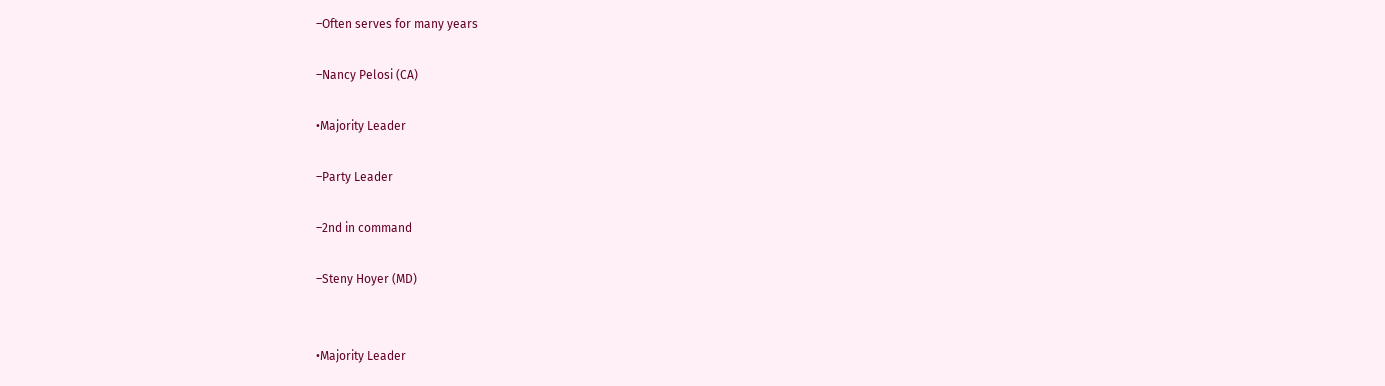–Often serves for many years

–Nancy Pelosi (CA)

•Majority Leader

–Party Leader

–2nd in command

–Steny Hoyer (MD)


•Majority Leader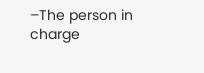–The person in charge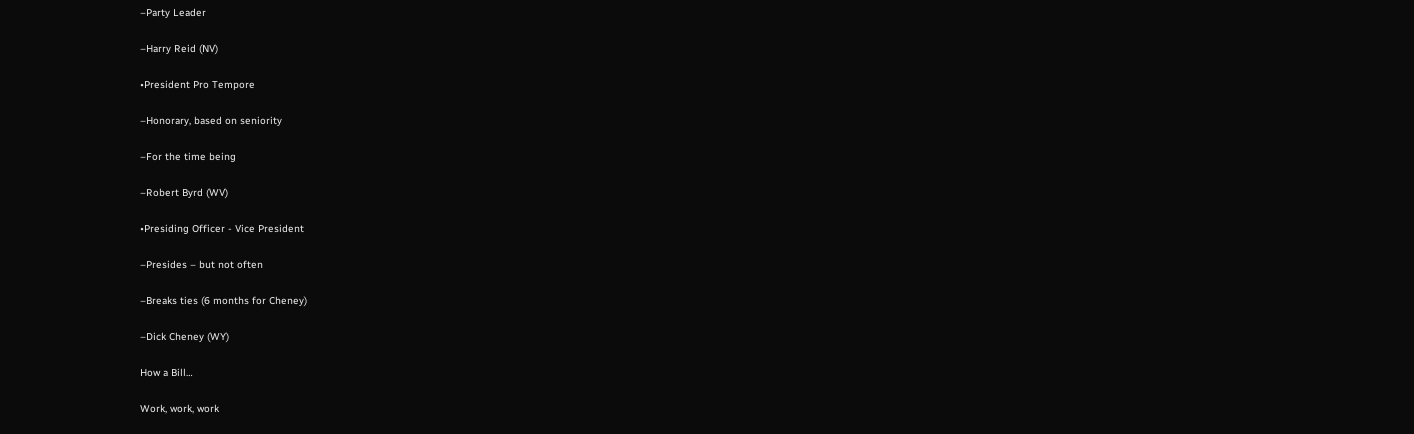–Party Leader

–Harry Reid (NV)

•President Pro Tempore

–Honorary, based on seniority

–For the time being

–Robert Byrd (WV)

•Presiding Officer - Vice President

–Presides – but not often

–Breaks ties (6 months for Cheney)

–Dick Cheney (WY)

How a Bill…

Work, work, work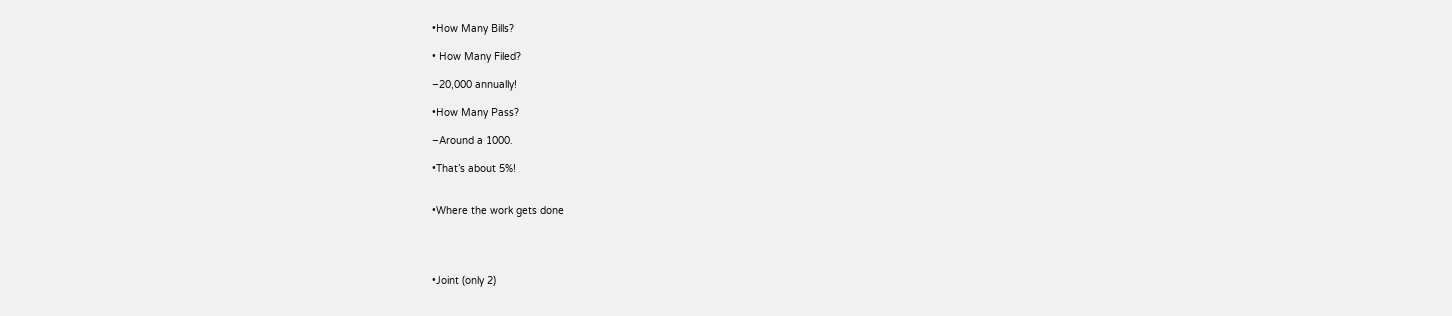•How Many Bills?

• How Many Filed?

–20,000 annually!

•How Many Pass?

–Around a 1000.

•That’s about 5%!


•Where the work gets done




•Joint (only 2)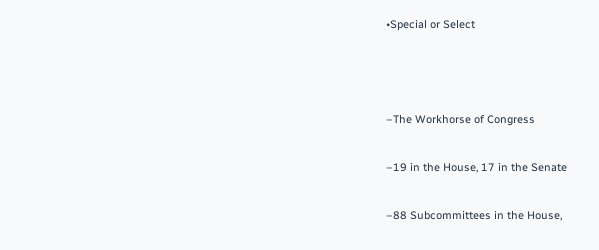•Special or Select



–The Workhorse of Congress

–19 in the House, 17 in the Senate

–88 Subcommittees in the House,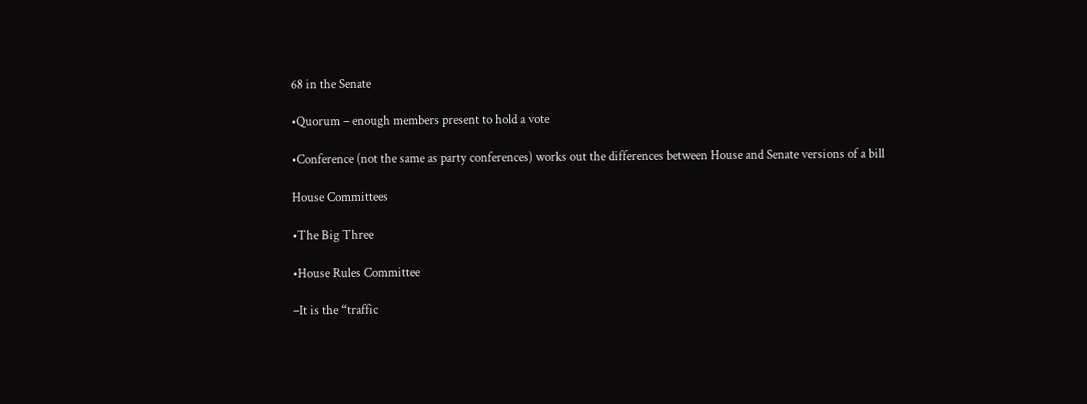68 in the Senate

•Quorum – enough members present to hold a vote

•Conference (not the same as party conferences) works out the differences between House and Senate versions of a bill

House Committees

•The Big Three

•House Rules Committee

–It is the “traffic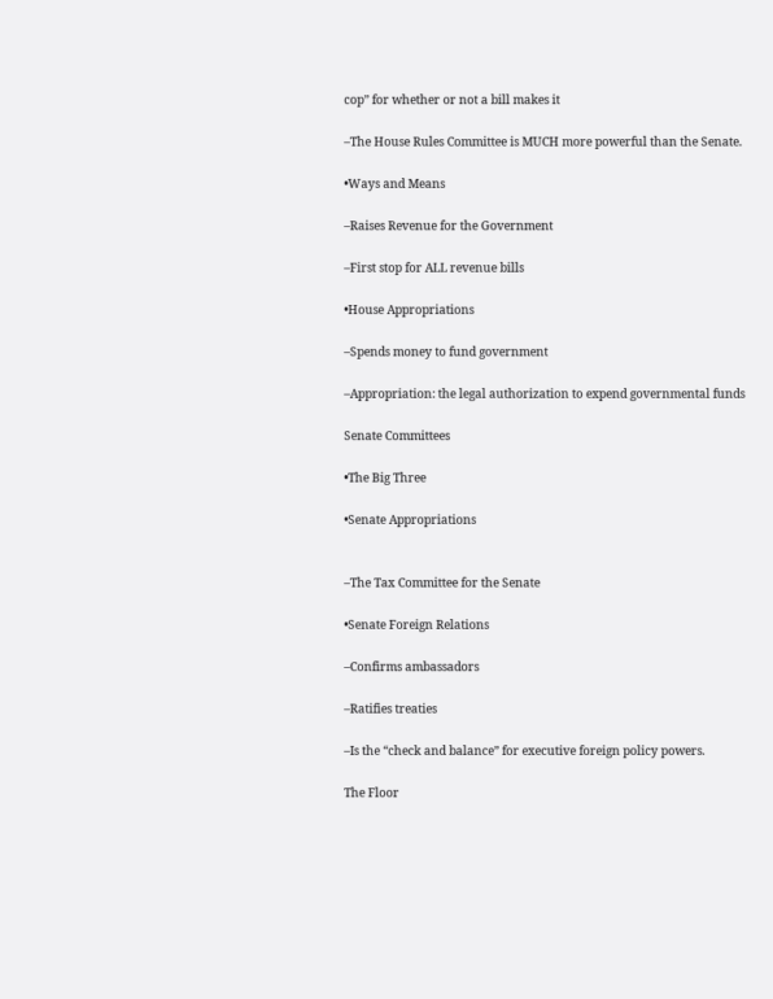cop” for whether or not a bill makes it

–The House Rules Committee is MUCH more powerful than the Senate.

•Ways and Means

–Raises Revenue for the Government

–First stop for ALL revenue bills

•House Appropriations

–Spends money to fund government

–Appropriation: the legal authorization to expend governmental funds

Senate Committees

•The Big Three

•Senate Appropriations


–The Tax Committee for the Senate

•Senate Foreign Relations

–Confirms ambassadors

–Ratifies treaties

–Is the “check and balance” for executive foreign policy powers.

The Floor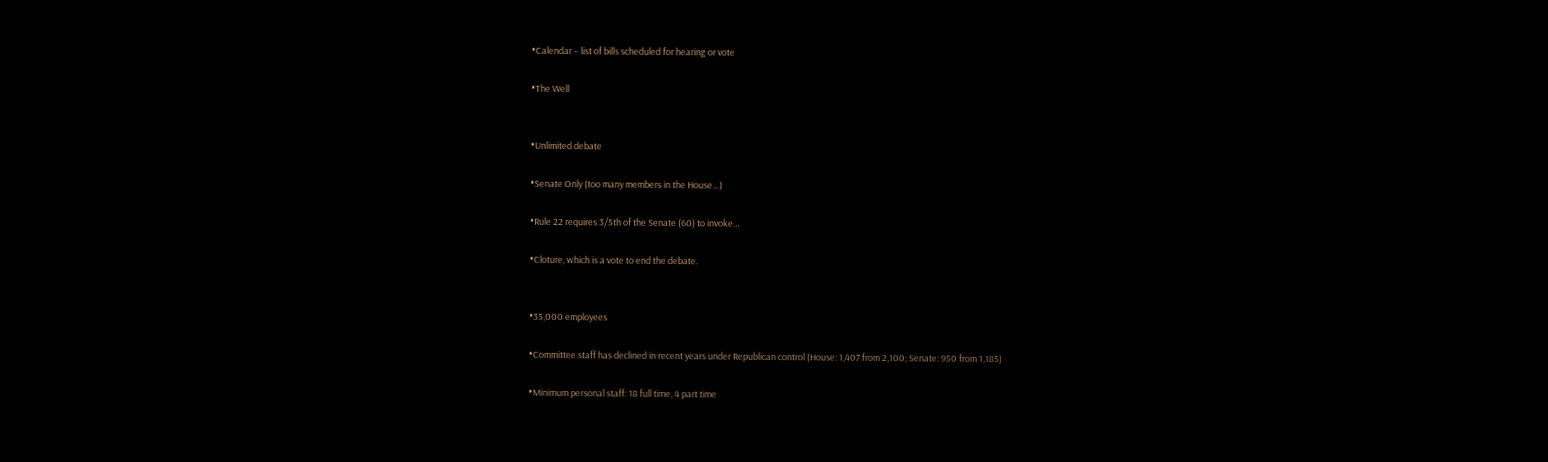•Calendar – list of bills scheduled for hearing or vote

•The Well


•Unlimited debate

•Senate Only (too many members in the House…)

•Rule 22 requires 3/5th of the Senate (60) to invoke…

•Cloture, which is a vote to end the debate.


•35,000 employees

•Committee staff has declined in recent years under Republican control (House: 1,407 from 2,100; Senate: 950 from 1,185)

•Minimum personal staff: 18 full time, 4 part time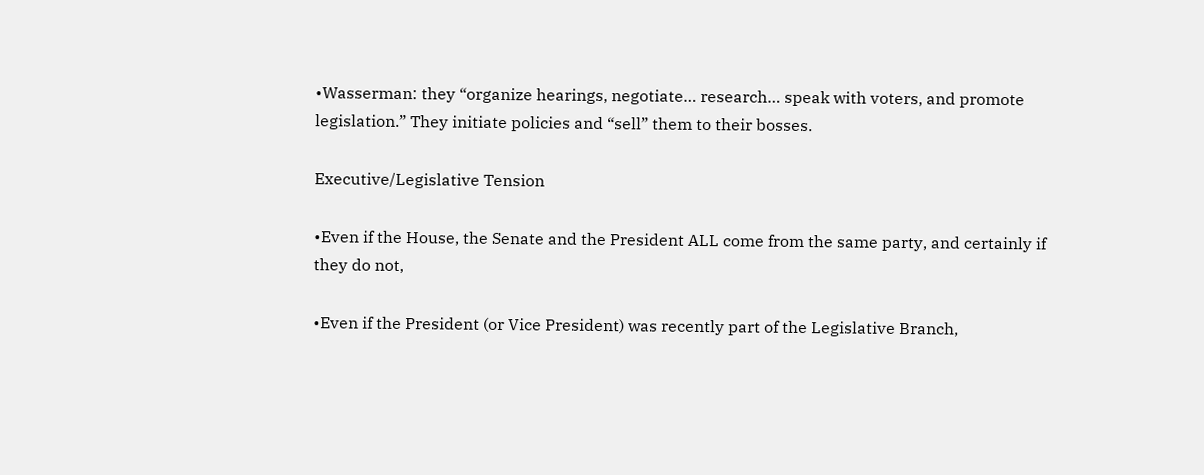•Wasserman: they “organize hearings, negotiate… research… speak with voters, and promote legislation.” They initiate policies and “sell” them to their bosses.

Executive/Legislative Tension

•Even if the House, the Senate and the President ALL come from the same party, and certainly if they do not,

•Even if the President (or Vice President) was recently part of the Legislative Branch,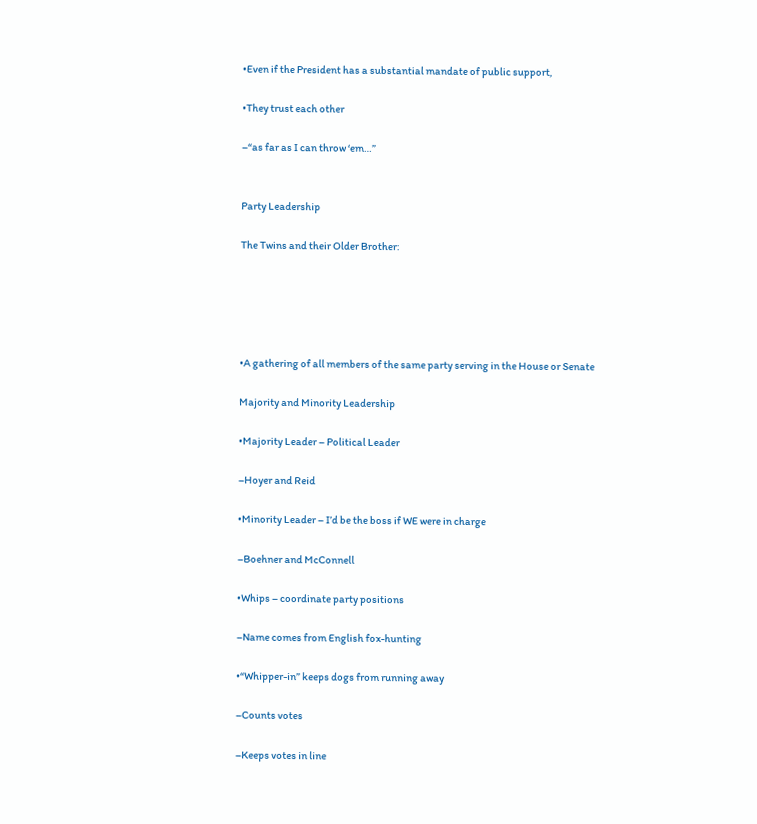•Even if the President has a substantial mandate of public support,

•They trust each other

–“as far as I can throw ‘em…”


Party Leadership

The Twins and their Older Brother:





•A gathering of all members of the same party serving in the House or Senate

Majority and Minority Leadership

•Majority Leader – Political Leader

–Hoyer and Reid

•Minority Leader – I’d be the boss if WE were in charge

–Boehner and McConnell

•Whips – coordinate party positions

–Name comes from English fox-hunting

•“Whipper-in” keeps dogs from running away

–Counts votes

–Keeps votes in line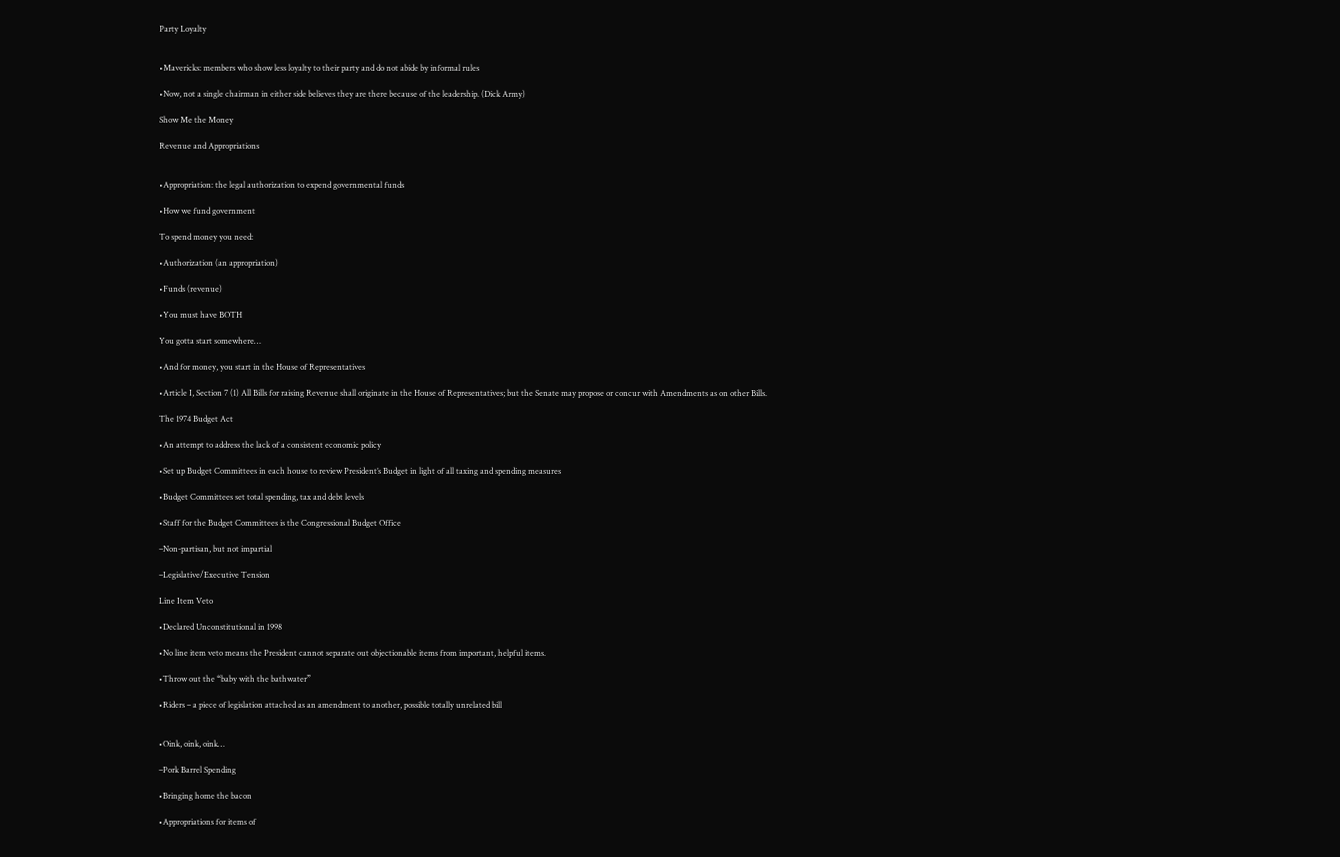Party Loyalty


•Mavericks: members who show less loyalty to their party and do not abide by informal rules

•Now, not a single chairman in either side believes they are there because of the leadership. (Dick Army)

Show Me the Money

Revenue and Appropriations


•Appropriation: the legal authorization to expend governmental funds

•How we fund government

To spend money you need:

•Authorization (an appropriation)

•Funds (revenue)

•You must have BOTH

You gotta start somewhere…

•And for money, you start in the House of Representatives

•Article I, Section 7 (1) All Bills for raising Revenue shall originate in the House of Representatives; but the Senate may propose or concur with Amendments as on other Bills.

The 1974 Budget Act

•An attempt to address the lack of a consistent economic policy

•Set up Budget Committees in each house to review President’s Budget in light of all taxing and spending measures

•Budget Committees set total spending, tax and debt levels

•Staff for the Budget Committees is the Congressional Budget Office

–Non-partisan, but not impartial

–Legislative/Executive Tension

Line Item Veto

•Declared Unconstitutional in 1998

•No line item veto means the President cannot separate out objectionable items from important, helpful items.

•Throw out the “baby with the bathwater”

•Riders – a piece of legislation attached as an amendment to another, possible totally unrelated bill


•Oink, oink, oink…

–Pork Barrel Spending

•Bringing home the bacon

•Appropriations for items of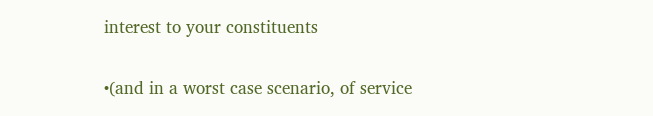interest to your constituents

•(and in a worst case scenario, of service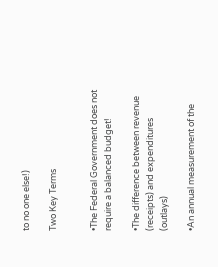to no one else!)

Two Key Terms


•The Federal Government does not require a balanced budget!

•The difference between revenue (receipts) and expenditures (outlays)

•An annual measurement of the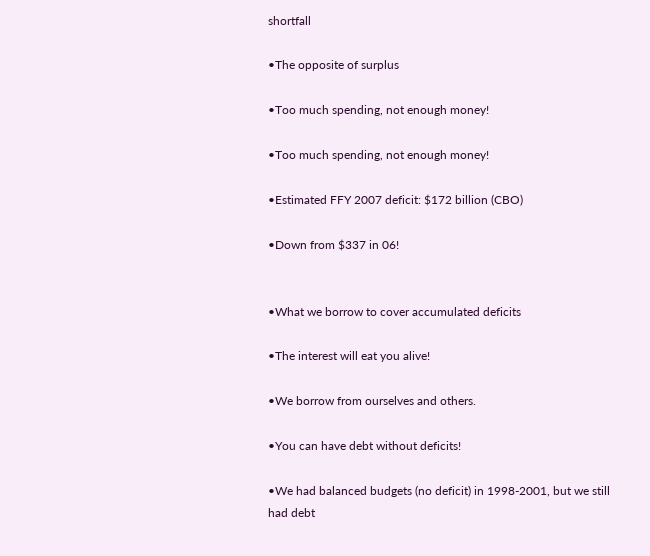shortfall

•The opposite of surplus

•Too much spending, not enough money!

•Too much spending, not enough money!

•Estimated FFY 2007 deficit: $172 billion (CBO)

•Down from $337 in 06!


•What we borrow to cover accumulated deficits

•The interest will eat you alive!

•We borrow from ourselves and others.

•You can have debt without deficits!

•We had balanced budgets (no deficit) in 1998-2001, but we still had debt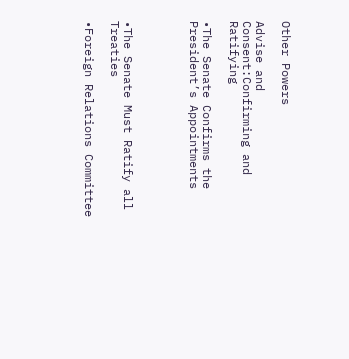Other Powers

Advise and Consent:Confirming and Ratifying

•The Senate Confirms the President’s Appointments




•The Senate Must Ratify all Treaties

•Foreign Relations Committee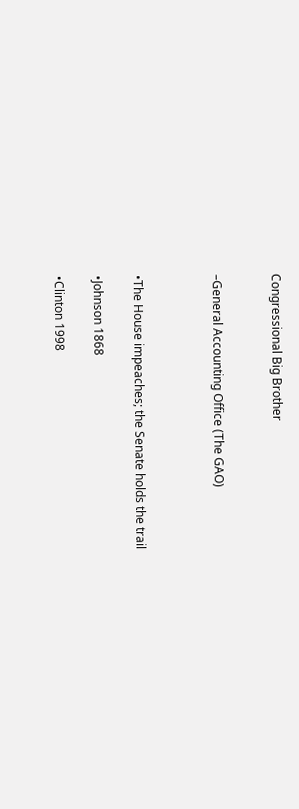Congressional Big Brother


–General Accounting Office (The GAO)



•The House impeaches; the Senate holds the trail

•Johnson 1868

•Clinton 1998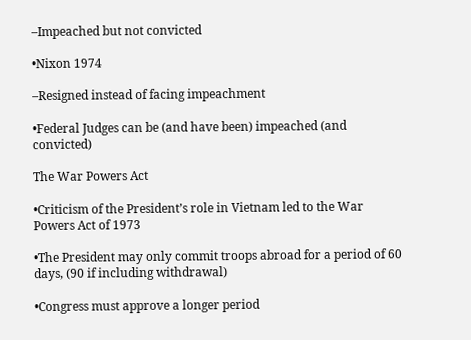–Impeached but not convicted

•Nixon 1974

–Resigned instead of facing impeachment

•Federal Judges can be (and have been) impeached (and convicted)

The War Powers Act

•Criticism of the President’s role in Vietnam led to the War Powers Act of 1973

•The President may only commit troops abroad for a period of 60 days, (90 if including withdrawal)

•Congress must approve a longer period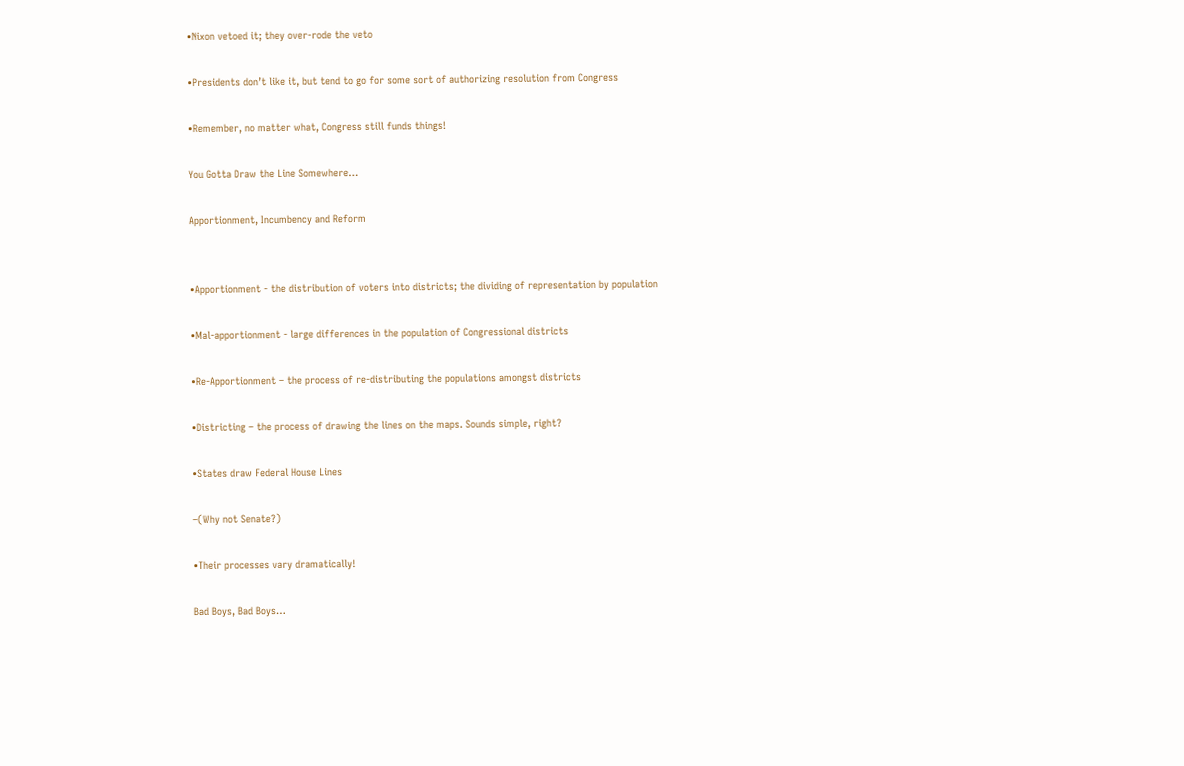•Nixon vetoed it; they over-rode the veto

•Presidents don’t like it, but tend to go for some sort of authorizing resolution from Congress

•Remember, no matter what, Congress still funds things!

You Gotta Draw the Line Somewhere…

Apportionment, Incumbency and Reform


•Apportionment - the distribution of voters into districts; the dividing of representation by population

•Mal-apportionment - large differences in the population of Congressional districts

•Re-Apportionment – the process of re-distributing the populations amongst districts

•Districting – the process of drawing the lines on the maps. Sounds simple, right?

•States draw Federal House Lines

–(Why not Senate?)

•Their processes vary dramatically!

Bad Boys, Bad Boys…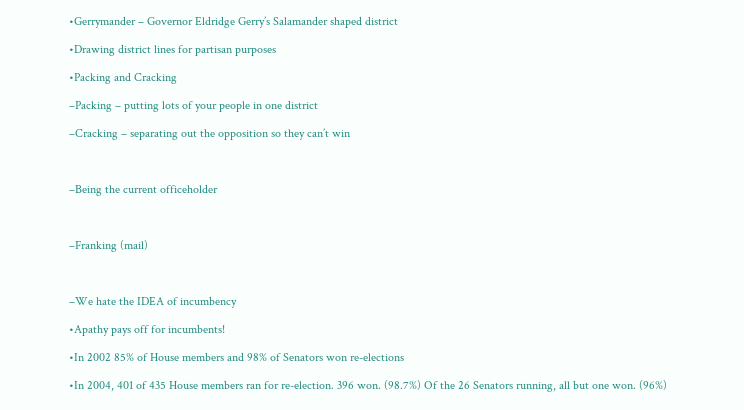•Gerrymander – Governor Eldridge Gerry’s Salamander shaped district

•Drawing district lines for partisan purposes

•Packing and Cracking

–Packing – putting lots of your people in one district

–Cracking – separating out the opposition so they can’t win



–Being the current officeholder



–Franking (mail)



–We hate the IDEA of incumbency

•Apathy pays off for incumbents!

•In 2002 85% of House members and 98% of Senators won re-elections

•In 2004, 401 of 435 House members ran for re-election. 396 won. (98.7%) Of the 26 Senators running, all but one won. (96%)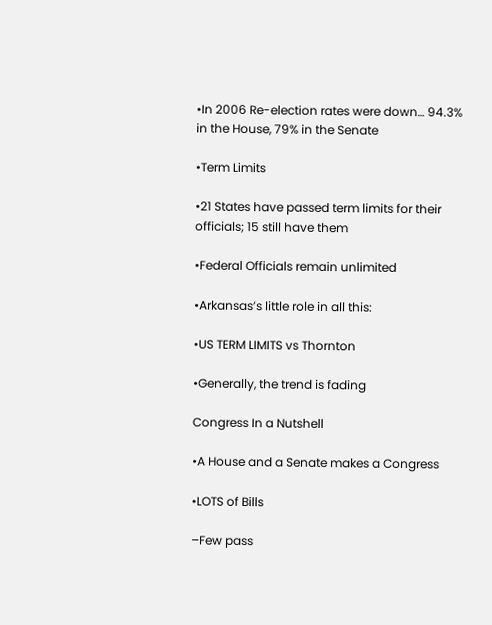•In 2006 Re-election rates were down… 94.3% in the House, 79% in the Senate

•Term Limits

•21 States have passed term limits for their officials; 15 still have them

•Federal Officials remain unlimited

•Arkansas’s little role in all this:

•US TERM LIMITS vs Thornton

•Generally, the trend is fading

Congress In a Nutshell

•A House and a Senate makes a Congress

•LOTS of Bills

–Few pass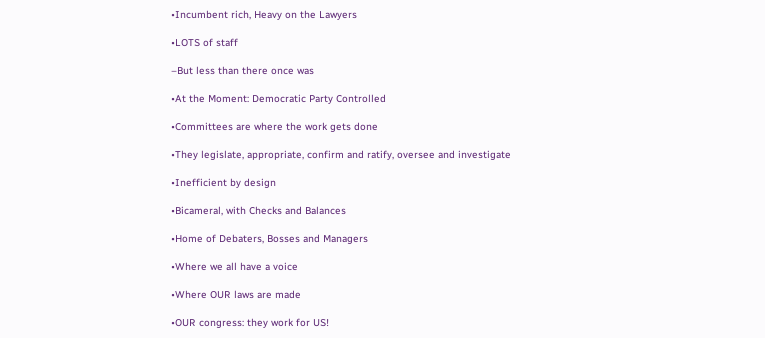•Incumbent rich, Heavy on the Lawyers

•LOTS of staff

–But less than there once was

•At the Moment: Democratic Party Controlled

•Committees are where the work gets done

•They legislate, appropriate, confirm and ratify, oversee and investigate

•Inefficient by design

•Bicameral, with Checks and Balances

•Home of Debaters, Bosses and Managers

•Where we all have a voice

•Where OUR laws are made

•OUR congress: they work for US!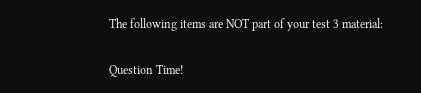The following items are NOT part of your test 3 material:

Question Time!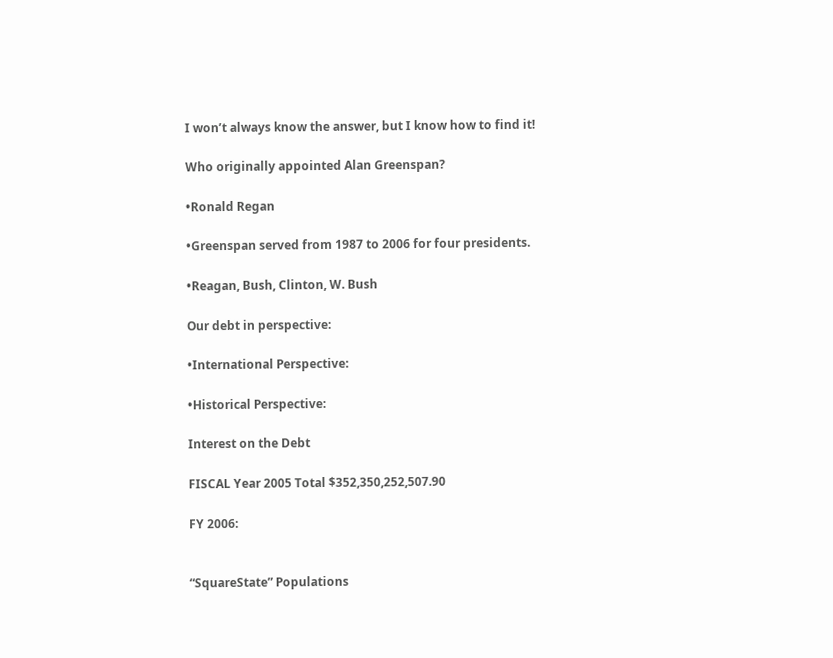I won’t always know the answer, but I know how to find it!

Who originally appointed Alan Greenspan?

•Ronald Regan

•Greenspan served from 1987 to 2006 for four presidents.

•Reagan, Bush, Clinton, W. Bush

Our debt in perspective:

•International Perspective:

•Historical Perspective:

Interest on the Debt

FISCAL Year 2005 Total $352,350,252,507.90

FY 2006:


“SquareState” Populations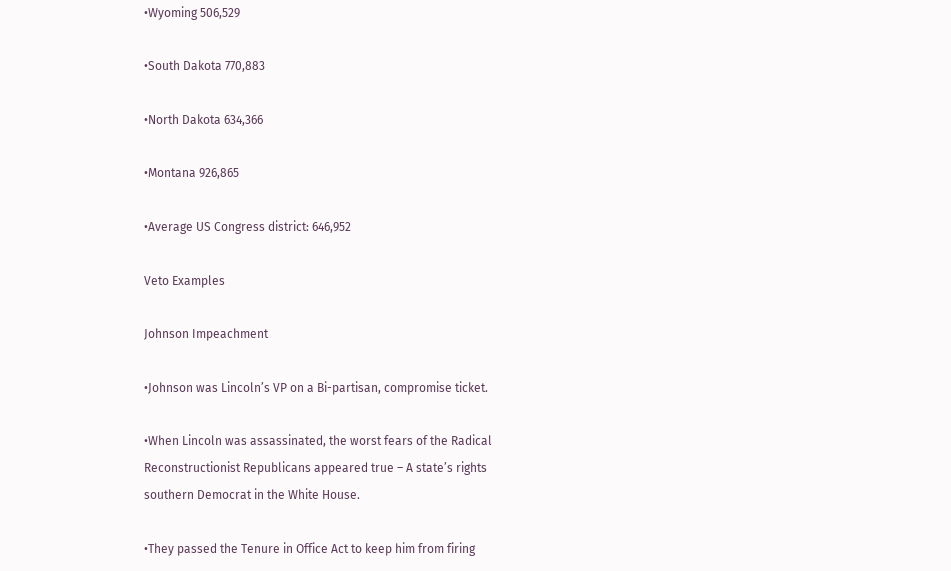•Wyoming 506,529

•South Dakota 770,883

•North Dakota 634,366

•Montana 926,865

•Average US Congress district: 646,952

Veto Examples

Johnson Impeachment

•Johnson was Lincoln’s VP on a Bi-partisan, compromise ticket.

•When Lincoln was assassinated, the worst fears of the Radical Reconstructionist Republicans appeared true – A state’s rights southern Democrat in the White House.

•They passed the Tenure in Office Act to keep him from firing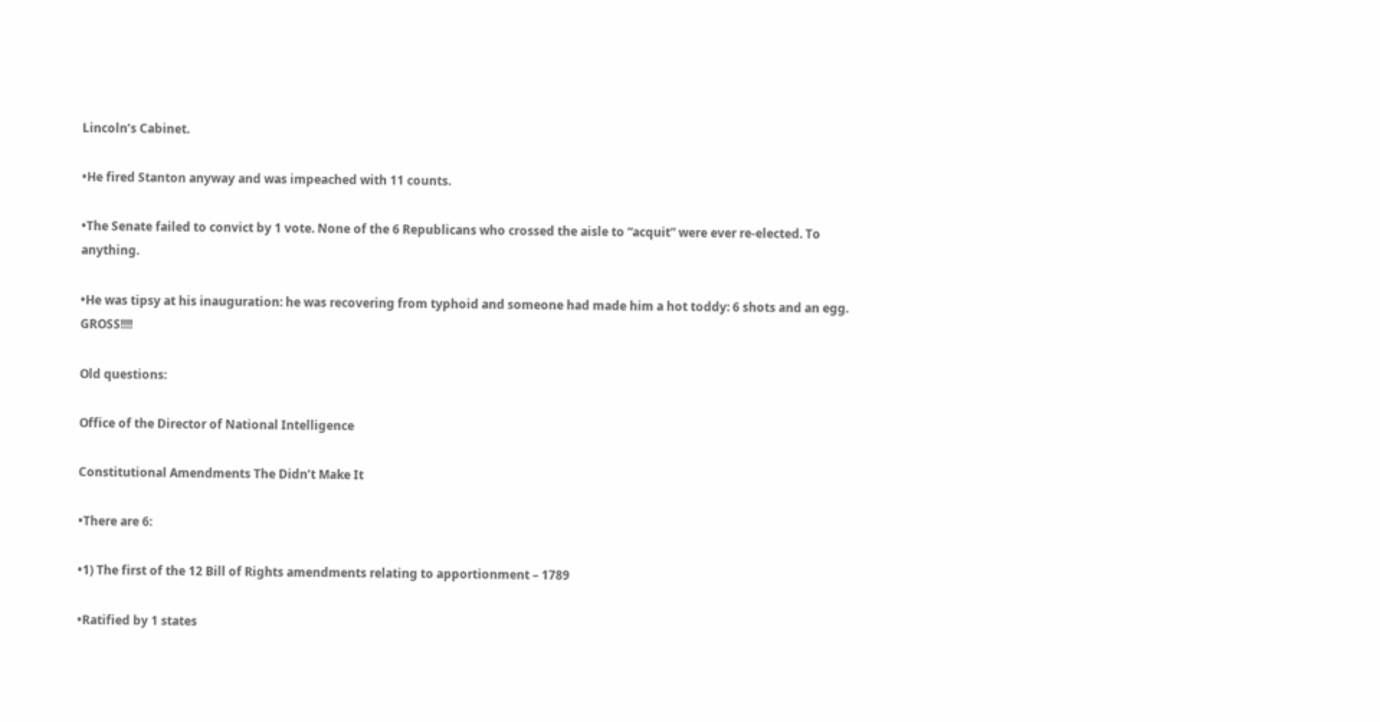Lincoln’s Cabinet.

•He fired Stanton anyway and was impeached with 11 counts.

•The Senate failed to convict by 1 vote. None of the 6 Republicans who crossed the aisle to “acquit” were ever re-elected. To anything.

•He was tipsy at his inauguration: he was recovering from typhoid and someone had made him a hot toddy: 6 shots and an egg. GROSS!!!!

Old questions:

Office of the Director of National Intelligence

Constitutional Amendments The Didn’t Make It

•There are 6:

•1) The first of the 12 Bill of Rights amendments relating to apportionment – 1789

•Ratified by 1 states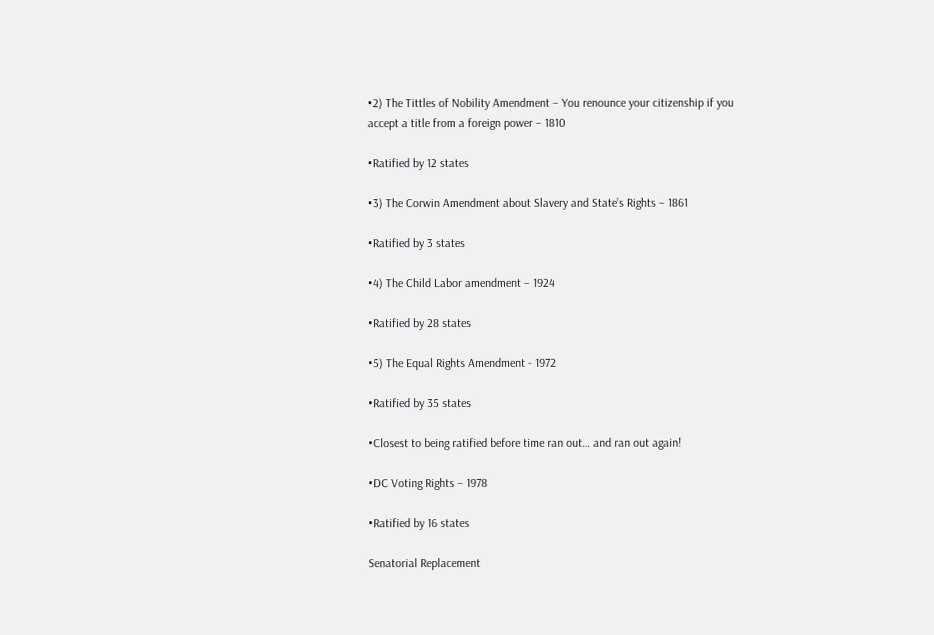•2) The Tittles of Nobility Amendment – You renounce your citizenship if you accept a title from a foreign power – 1810

•Ratified by 12 states

•3) The Corwin Amendment about Slavery and State’s Rights – 1861

•Ratified by 3 states

•4) The Child Labor amendment – 1924

•Ratified by 28 states

•5) The Equal Rights Amendment - 1972

•Ratified by 35 states

•Closest to being ratified before time ran out… and ran out again!

•DC Voting Rights – 1978

•Ratified by 16 states

Senatorial Replacement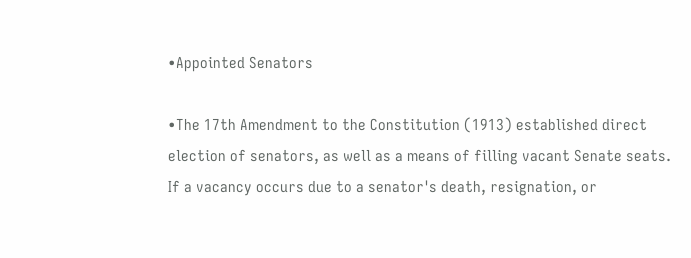•Appointed Senators

•The 17th Amendment to the Constitution (1913) established direct election of senators, as well as a means of filling vacant Senate seats. If a vacancy occurs due to a senator's death, resignation, or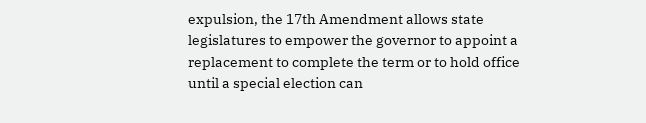expulsion, the 17th Amendment allows state legislatures to empower the governor to appoint a replacement to complete the term or to hold office until a special election can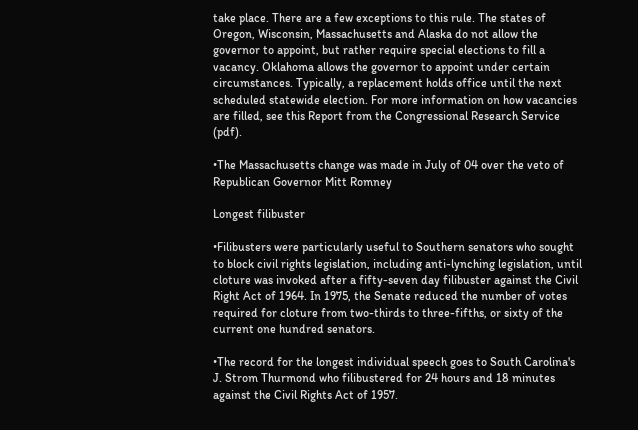take place. There are a few exceptions to this rule. The states of Oregon, Wisconsin, Massachusetts and Alaska do not allow the governor to appoint, but rather require special elections to fill a vacancy. Oklahoma allows the governor to appoint under certain circumstances. Typically, a replacement holds office until the next scheduled statewide election. For more information on how vacancies are filled, see this Report from the Congressional Research Service (pdf).

•The Massachusetts change was made in July of 04 over the veto of Republican Governor Mitt Romney

Longest filibuster

•Filibusters were particularly useful to Southern senators who sought to block civil rights legislation, including anti-lynching legislation, until cloture was invoked after a fifty-seven day filibuster against the Civil Right Act of 1964. In 1975, the Senate reduced the number of votes required for cloture from two-thirds to three-fifths, or sixty of the current one hundred senators.

•The record for the longest individual speech goes to South Carolina's J. Strom Thurmond who filibustered for 24 hours and 18 minutes against the Civil Rights Act of 1957.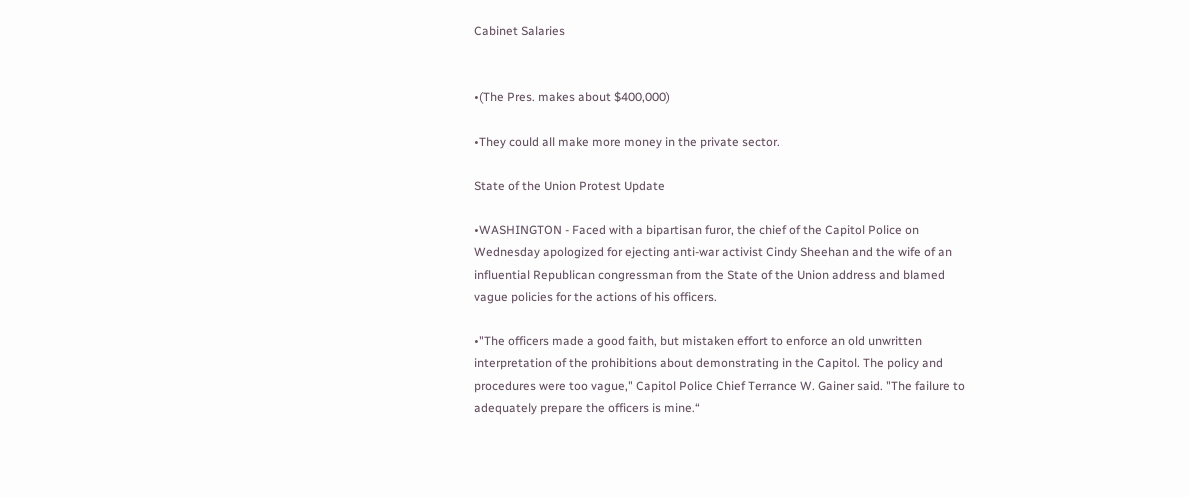Cabinet Salaries


•(The Pres. makes about $400,000)

•They could all make more money in the private sector.

State of the Union Protest Update

•WASHINGTON - Faced with a bipartisan furor, the chief of the Capitol Police on Wednesday apologized for ejecting anti-war activist Cindy Sheehan and the wife of an influential Republican congressman from the State of the Union address and blamed vague policies for the actions of his officers.

•"The officers made a good faith, but mistaken effort to enforce an old unwritten interpretation of the prohibitions about demonstrating in the Capitol. The policy and procedures were too vague," Capitol Police Chief Terrance W. Gainer said. "The failure to adequately prepare the officers is mine.“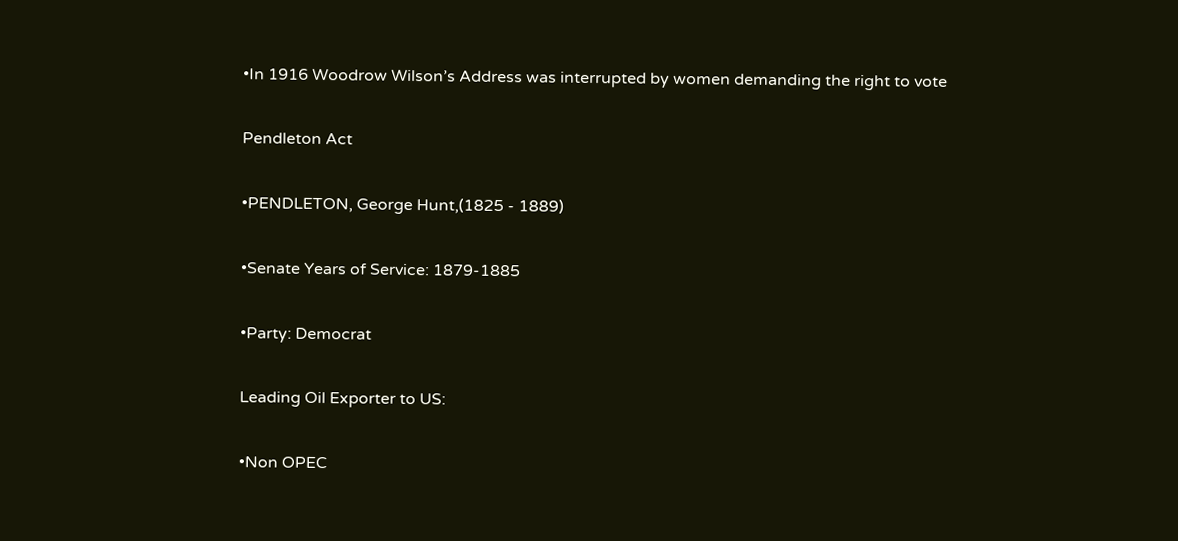•In 1916 Woodrow Wilson’s Address was interrupted by women demanding the right to vote

Pendleton Act

•PENDLETON, George Hunt,(1825 - 1889)

•Senate Years of Service: 1879-1885

•Party: Democrat

Leading Oil Exporter to US:

•Non OPEC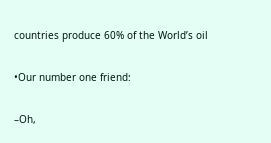countries produce 60% of the World’s oil

•Our number one friend:

–Oh,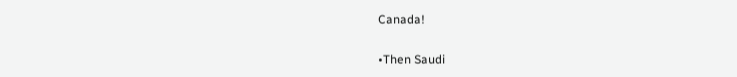Canada!

•Then Saudi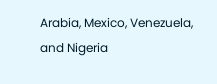Arabia, Mexico, Venezuela, and Nigeria